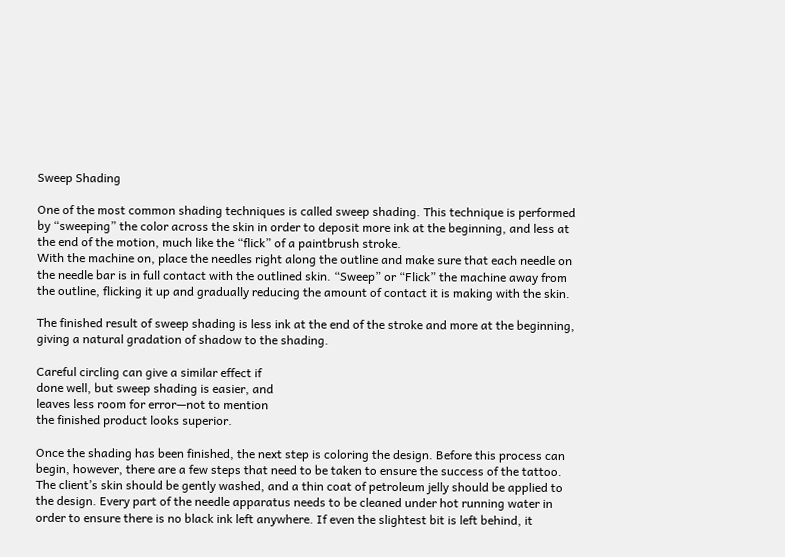Sweep Shading

One of the most common shading techniques is called sweep shading. This technique is performed by “sweeping” the color across the skin in order to deposit more ink at the beginning, and less at the end of the motion, much like the “flick” of a paintbrush stroke.
With the machine on, place the needles right along the outline and make sure that each needle on the needle bar is in full contact with the outlined skin. “Sweep” or “Flick” the machine away from the outline, flicking it up and gradually reducing the amount of contact it is making with the skin.

The finished result of sweep shading is less ink at the end of the stroke and more at the beginning, giving a natural gradation of shadow to the shading.

Careful circling can give a similar effect if
done well, but sweep shading is easier, and
leaves less room for error—not to mention
the finished product looks superior.

Once the shading has been finished, the next step is coloring the design. Before this process can begin, however, there are a few steps that need to be taken to ensure the success of the tattoo. The client’s skin should be gently washed, and a thin coat of petroleum jelly should be applied to the design. Every part of the needle apparatus needs to be cleaned under hot running water in order to ensure there is no black ink left anywhere. If even the slightest bit is left behind, it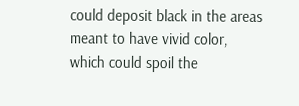could deposit black in the areas meant to have vivid color, which could spoil the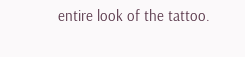entire look of the tattoo.